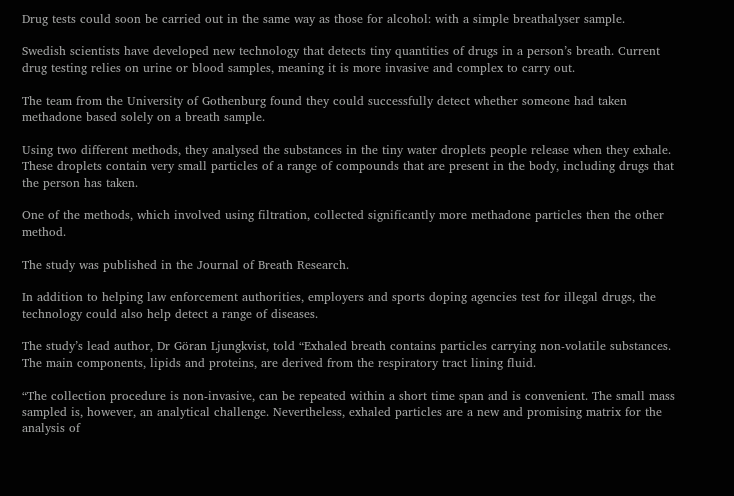Drug tests could soon be carried out in the same way as those for alcohol: with a simple breathalyser sample.

Swedish scientists have developed new technology that detects tiny quantities of drugs in a person’s breath. Current drug testing relies on urine or blood samples, meaning it is more invasive and complex to carry out.

The team from the University of Gothenburg found they could successfully detect whether someone had taken methadone based solely on a breath sample.

Using two different methods, they analysed the substances in the tiny water droplets people release when they exhale. These droplets contain very small particles of a range of compounds that are present in the body, including drugs that the person has taken.

One of the methods, which involved using filtration, collected significantly more methadone particles then the other method.

The study was published in the Journal of Breath Research.

In addition to helping law enforcement authorities, employers and sports doping agencies test for illegal drugs, the technology could also help detect a range of diseases.

The study’s lead author, Dr Göran Ljungkvist, told “Exhaled breath contains particles carrying non-volatile substances. The main components, lipids and proteins, are derived from the respiratory tract lining fluid.

“The collection procedure is non-invasive, can be repeated within a short time span and is convenient. The small mass sampled is, however, an analytical challenge. Nevertheless, exhaled particles are a new and promising matrix for the analysis of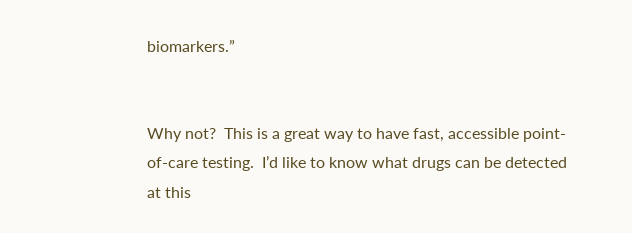biomarkers.”


Why not?  This is a great way to have fast, accessible point-of-care testing.  I’d like to know what drugs can be detected at this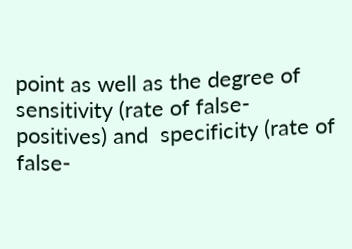point as well as the degree of sensitivity (rate of false-positives) and  specificity (rate of false-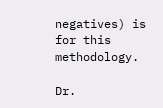negatives) is for this methodology.

Dr.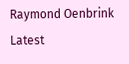Raymond Oenbrink
Latest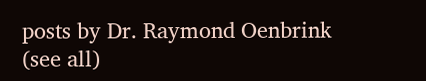posts by Dr. Raymond Oenbrink (see all)